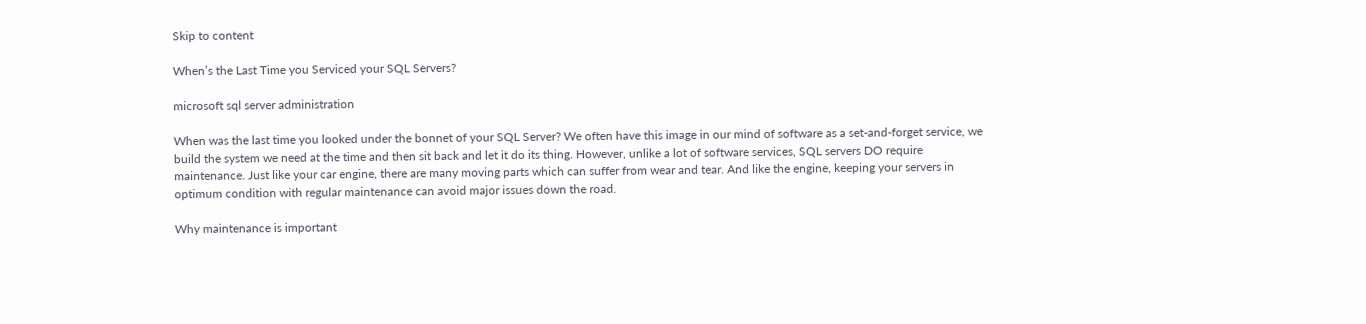Skip to content

When’s the Last Time you Serviced your SQL Servers?

microsoft sql server administration

When was the last time you looked under the bonnet of your SQL Server? We often have this image in our mind of software as a set-and-forget service, we build the system we need at the time and then sit back and let it do its thing. However, unlike a lot of software services, SQL servers DO require maintenance. Just like your car engine, there are many moving parts which can suffer from wear and tear. And like the engine, keeping your servers in optimum condition with regular maintenance can avoid major issues down the road.

Why maintenance is important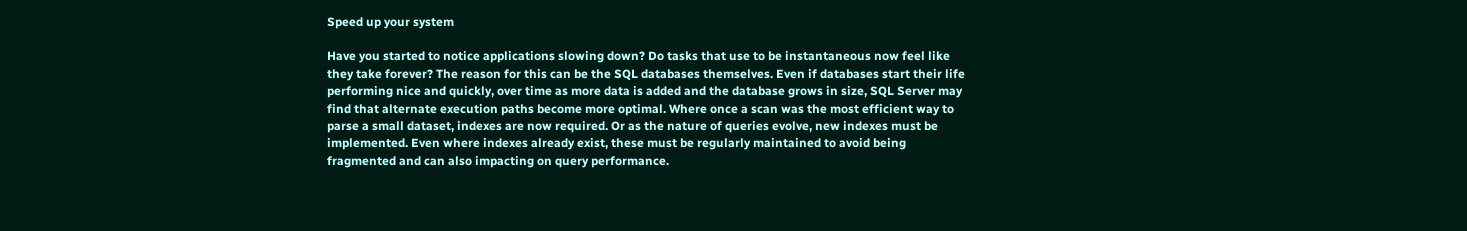Speed up your system

Have you started to notice applications slowing down? Do tasks that use to be instantaneous now feel like they take forever? The reason for this can be the SQL databases themselves. Even if databases start their life performing nice and quickly, over time as more data is added and the database grows in size, SQL Server may find that alternate execution paths become more optimal. Where once a scan was the most efficient way to parse a small dataset, indexes are now required. Or as the nature of queries evolve, new indexes must be implemented. Even where indexes already exist, these must be regularly maintained to avoid being fragmented and can also impacting on query performance.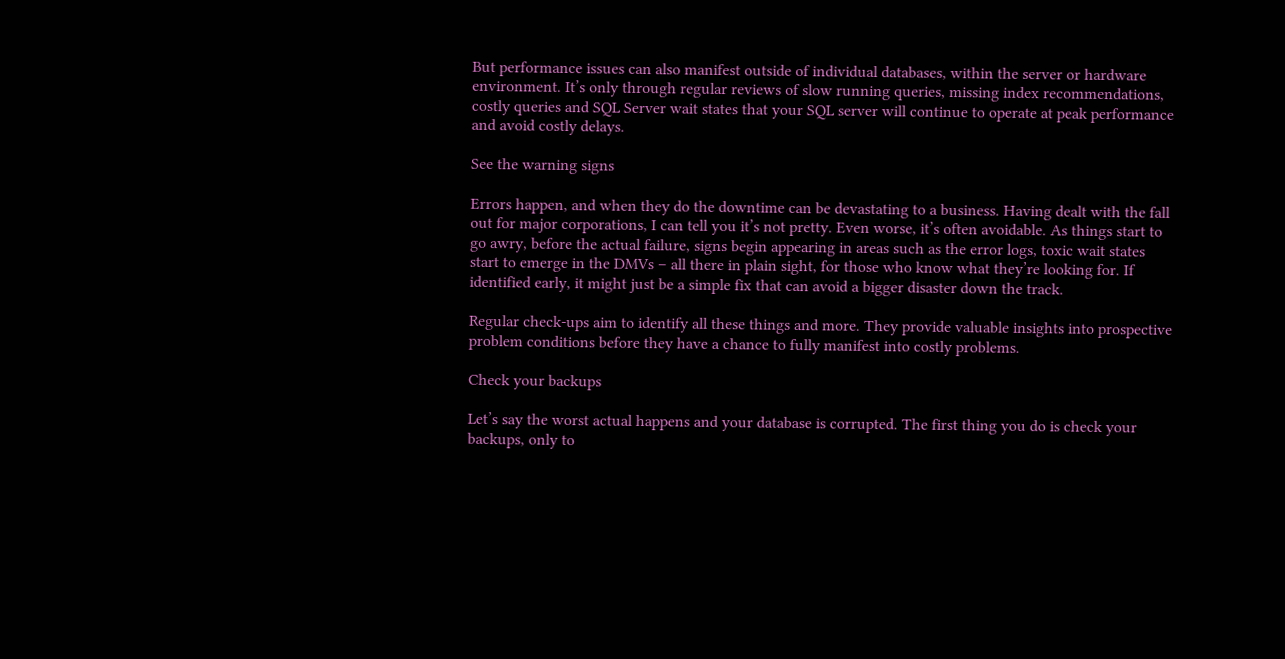But performance issues can also manifest outside of individual databases, within the server or hardware environment. It’s only through regular reviews of slow running queries, missing index recommendations, costly queries and SQL Server wait states that your SQL server will continue to operate at peak performance and avoid costly delays.

See the warning signs

Errors happen, and when they do the downtime can be devastating to a business. Having dealt with the fall out for major corporations, I can tell you it’s not pretty. Even worse, it’s often avoidable. As things start to go awry, before the actual failure, signs begin appearing in areas such as the error logs, toxic wait states start to emerge in the DMVs – all there in plain sight, for those who know what they’re looking for. If identified early, it might just be a simple fix that can avoid a bigger disaster down the track.

Regular check-ups aim to identify all these things and more. They provide valuable insights into prospective problem conditions before they have a chance to fully manifest into costly problems.

Check your backups

Let’s say the worst actual happens and your database is corrupted. The first thing you do is check your backups, only to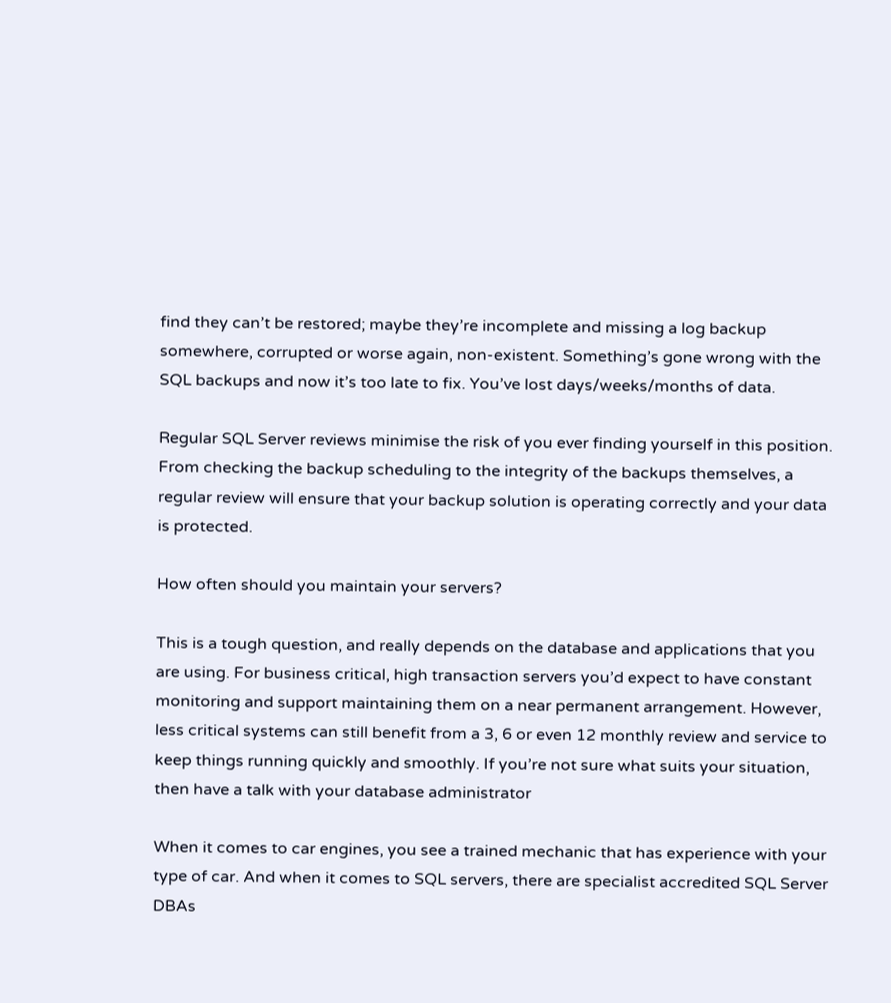find they can’t be restored; maybe they’re incomplete and missing a log backup somewhere, corrupted or worse again, non-existent. Something’s gone wrong with the SQL backups and now it’s too late to fix. You’ve lost days/weeks/months of data.

Regular SQL Server reviews minimise the risk of you ever finding yourself in this position. From checking the backup scheduling to the integrity of the backups themselves, a regular review will ensure that your backup solution is operating correctly and your data is protected.

How often should you maintain your servers?

This is a tough question, and really depends on the database and applications that you are using. For business critical, high transaction servers you’d expect to have constant monitoring and support maintaining them on a near permanent arrangement. However, less critical systems can still benefit from a 3, 6 or even 12 monthly review and service to keep things running quickly and smoothly. If you’re not sure what suits your situation, then have a talk with your database administrator

When it comes to car engines, you see a trained mechanic that has experience with your type of car. And when it comes to SQL servers, there are specialist accredited SQL Server DBAs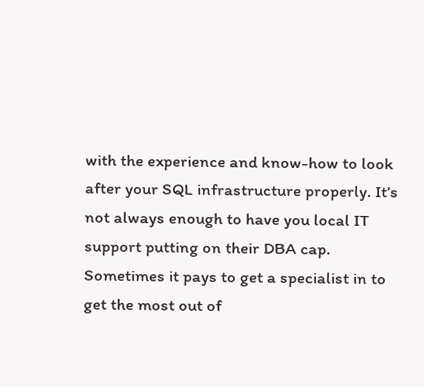with the experience and know-how to look after your SQL infrastructure properly. It’s not always enough to have you local IT support putting on their DBA cap. Sometimes it pays to get a specialist in to get the most out of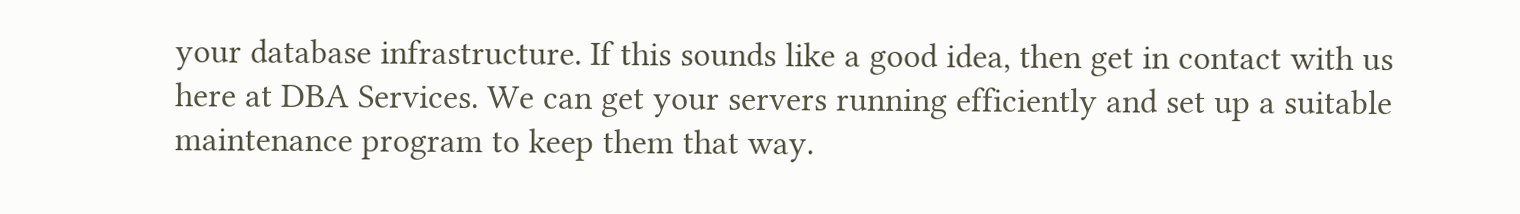your database infrastructure. If this sounds like a good idea, then get in contact with us here at DBA Services. We can get your servers running efficiently and set up a suitable maintenance program to keep them that way.